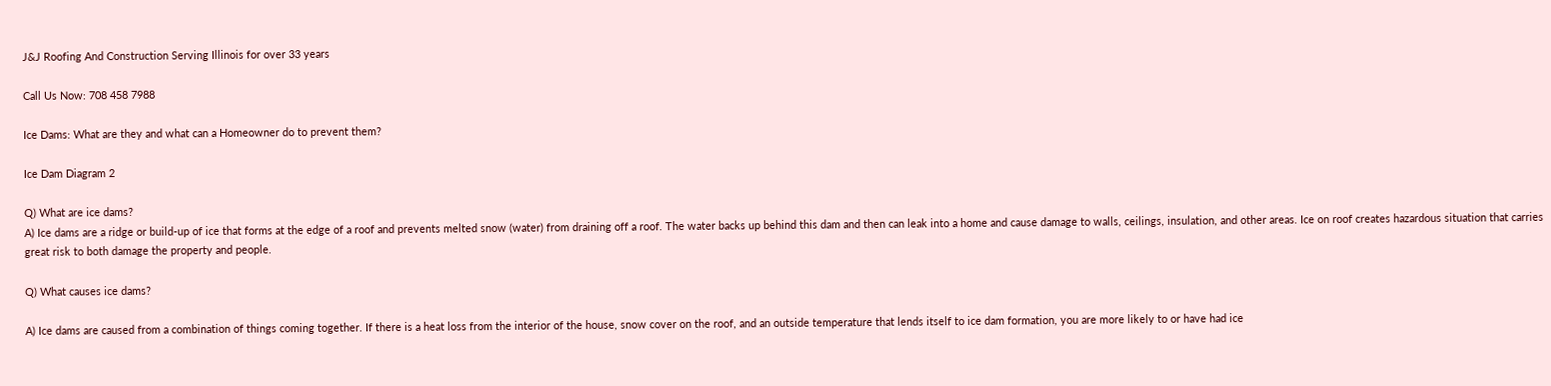J&J Roofing And Construction Serving Illinois for over 33 years

Call Us Now: 708 458 7988

Ice Dams: What are they and what can a Homeowner do to prevent them?

Ice Dam Diagram 2

Q) What are ice dams?
A) Ice dams are a ridge or build-up of ice that forms at the edge of a roof and prevents melted snow (water) from draining off a roof. The water backs up behind this dam and then can leak into a home and cause damage to walls, ceilings, insulation, and other areas. Ice on roof creates hazardous situation that carries great risk to both damage the property and people.

Q) What causes ice dams?

A) Ice dams are caused from a combination of things coming together. If there is a heat loss from the interior of the house, snow cover on the roof, and an outside temperature that lends itself to ice dam formation, you are more likely to or have had ice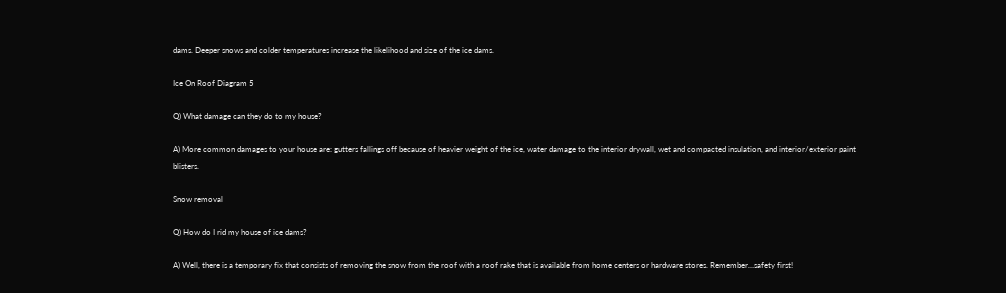dams. Deeper snows and colder temperatures increase the likelihood and size of the ice dams.

Ice On Roof Diagram 5

Q) What damage can they do to my house?

A) More common damages to your house are: gutters fallings off because of heavier weight of the ice, water damage to the interior drywall, wet and compacted insulation, and interior/exterior paint blisters.

Snow removal

Q) How do I rid my house of ice dams?

A) Well, there is a temporary fix that consists of removing the snow from the roof with a roof rake that is available from home centers or hardware stores. Remember…safety first!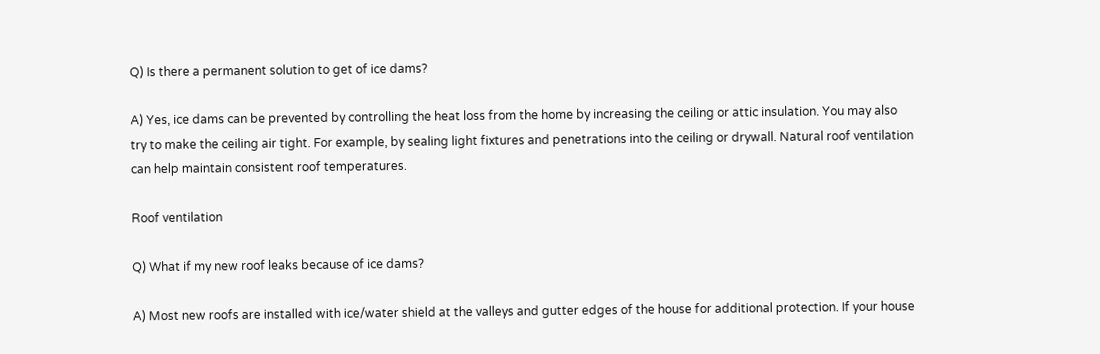Q) Is there a permanent solution to get of ice dams?

A) Yes, ice dams can be prevented by controlling the heat loss from the home by increasing the ceiling or attic insulation. You may also try to make the ceiling air tight. For example, by sealing light fixtures and penetrations into the ceiling or drywall. Natural roof ventilation can help maintain consistent roof temperatures.

Roof ventilation

Q) What if my new roof leaks because of ice dams?

A) Most new roofs are installed with ice/water shield at the valleys and gutter edges of the house for additional protection. If your house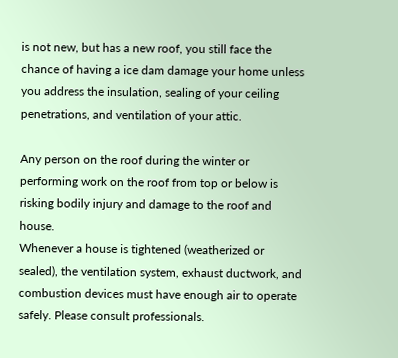is not new, but has a new roof, you still face the chance of having a ice dam damage your home unless you address the insulation, sealing of your ceiling penetrations, and ventilation of your attic.

Any person on the roof during the winter or performing work on the roof from top or below is risking bodily injury and damage to the roof and house.
Whenever a house is tightened (weatherized or sealed), the ventilation system, exhaust ductwork, and combustion devices must have enough air to operate safely. Please consult professionals.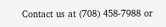Contact us at (708) 458-7988 or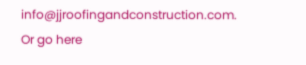info@jjroofingandconstruction.com. Or go here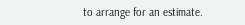to arrange for an estimate.